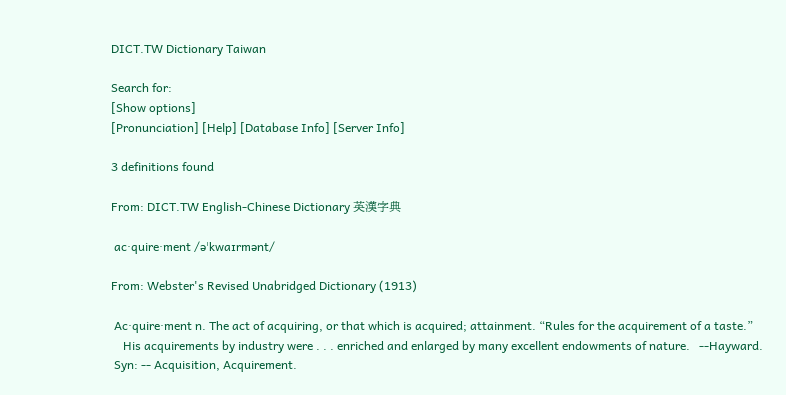DICT.TW Dictionary Taiwan

Search for:
[Show options]
[Pronunciation] [Help] [Database Info] [Server Info]

3 definitions found

From: DICT.TW English-Chinese Dictionary 英漢字典

 ac·quire·ment /əˈkwaɪrmənt/

From: Webster's Revised Unabridged Dictionary (1913)

 Ac·quire·ment n. The act of acquiring, or that which is acquired; attainment. “Rules for the acquirement of a taste.”
    His acquirements by industry were . . . enriched and enlarged by many excellent endowments of nature.   --Hayward.
 Syn: -- Acquisition, Acquirement.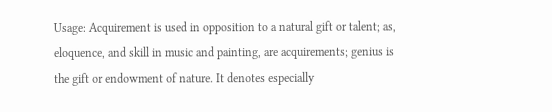Usage: Acquirement is used in opposition to a natural gift or talent; as, eloquence, and skill in music and painting, are acquirements; genius is the gift or endowment of nature. It denotes especially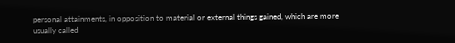personal attainments, in opposition to material or external things gained, which are more usually called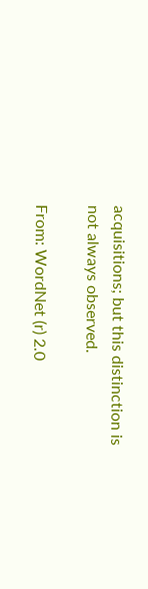acquisitions; but this distinction is not always observed.

From: WordNet (r) 2.0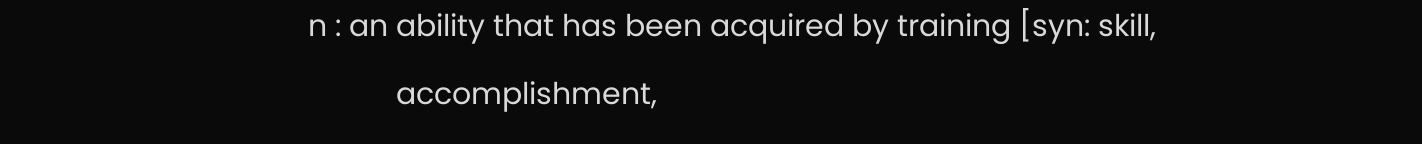n : an ability that has been acquired by training [syn: skill,
           accomplishment,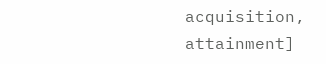acquisition, attainment]